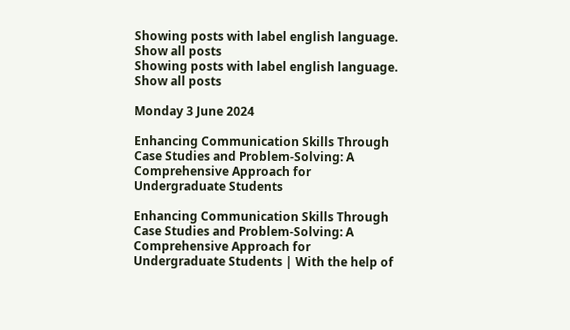Showing posts with label english language. Show all posts
Showing posts with label english language. Show all posts

Monday 3 June 2024

Enhancing Communication Skills Through Case Studies and Problem-Solving: A Comprehensive Approach for Undergraduate Students

Enhancing Communication Skills Through Case Studies and Problem-Solving: A Comprehensive Approach for Undergraduate Students | With the help of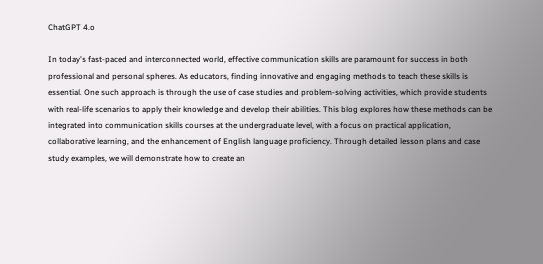ChatGPT 4.o

In today's fast-paced and interconnected world, effective communication skills are paramount for success in both professional and personal spheres. As educators, finding innovative and engaging methods to teach these skills is essential. One such approach is through the use of case studies and problem-solving activities, which provide students with real-life scenarios to apply their knowledge and develop their abilities. This blog explores how these methods can be integrated into communication skills courses at the undergraduate level, with a focus on practical application, collaborative learning, and the enhancement of English language proficiency. Through detailed lesson plans and case study examples, we will demonstrate how to create an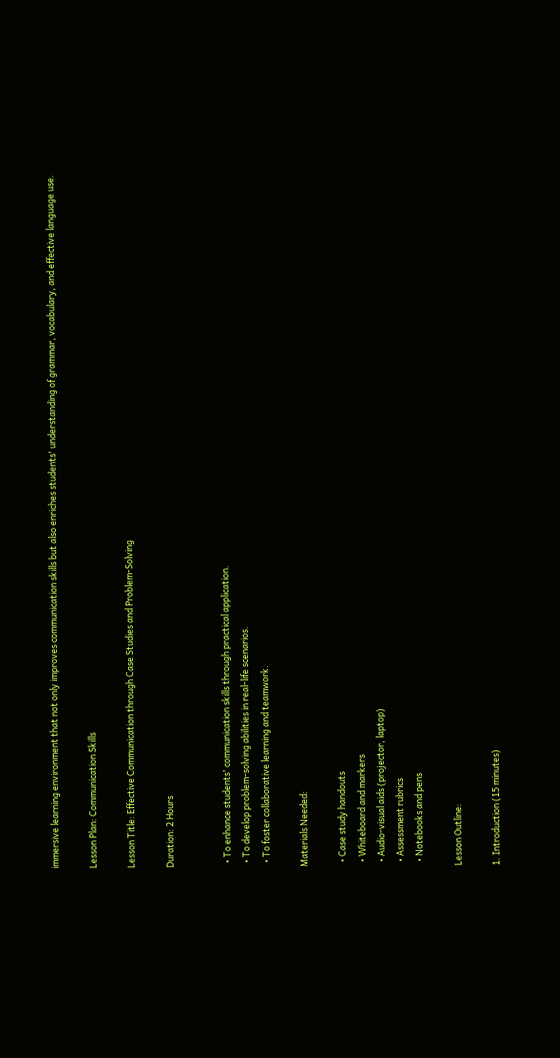immersive learning environment that not only improves communication skills but also enriches students' understanding of grammar, vocabulary, and effective language use.

Lesson Plan: Communication Skills

Lesson Title: Effective Communication through Case Studies and Problem-Solving

Duration: 2 Hours


  • To enhance students' communication skills through practical application.
  • To develop problem-solving abilities in real-life scenarios.
  • To foster collaborative learning and teamwork.

Materials Needed:

  • Case study handouts
  • Whiteboard and markers
  • Audio-visual aids (projector, laptop)
  • Assessment rubrics
  • Notebooks and pens

Lesson Outline:

1. Introduction (15 minutes)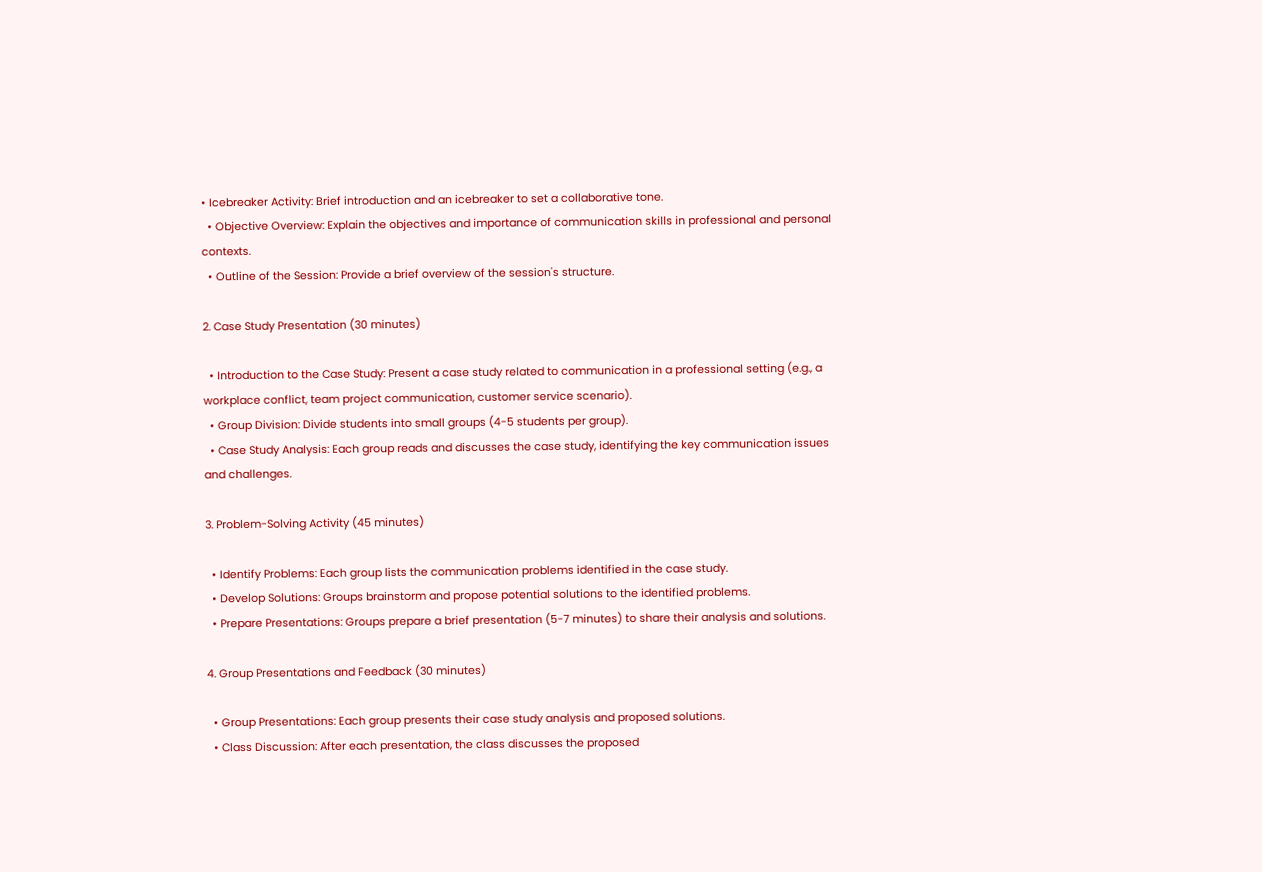• Icebreaker Activity: Brief introduction and an icebreaker to set a collaborative tone.
  • Objective Overview: Explain the objectives and importance of communication skills in professional and personal contexts.
  • Outline of the Session: Provide a brief overview of the session's structure.

2. Case Study Presentation (30 minutes)

  • Introduction to the Case Study: Present a case study related to communication in a professional setting (e.g., a workplace conflict, team project communication, customer service scenario).
  • Group Division: Divide students into small groups (4-5 students per group).
  • Case Study Analysis: Each group reads and discusses the case study, identifying the key communication issues and challenges.

3. Problem-Solving Activity (45 minutes)

  • Identify Problems: Each group lists the communication problems identified in the case study.
  • Develop Solutions: Groups brainstorm and propose potential solutions to the identified problems.
  • Prepare Presentations: Groups prepare a brief presentation (5-7 minutes) to share their analysis and solutions.

4. Group Presentations and Feedback (30 minutes)

  • Group Presentations: Each group presents their case study analysis and proposed solutions.
  • Class Discussion: After each presentation, the class discusses the proposed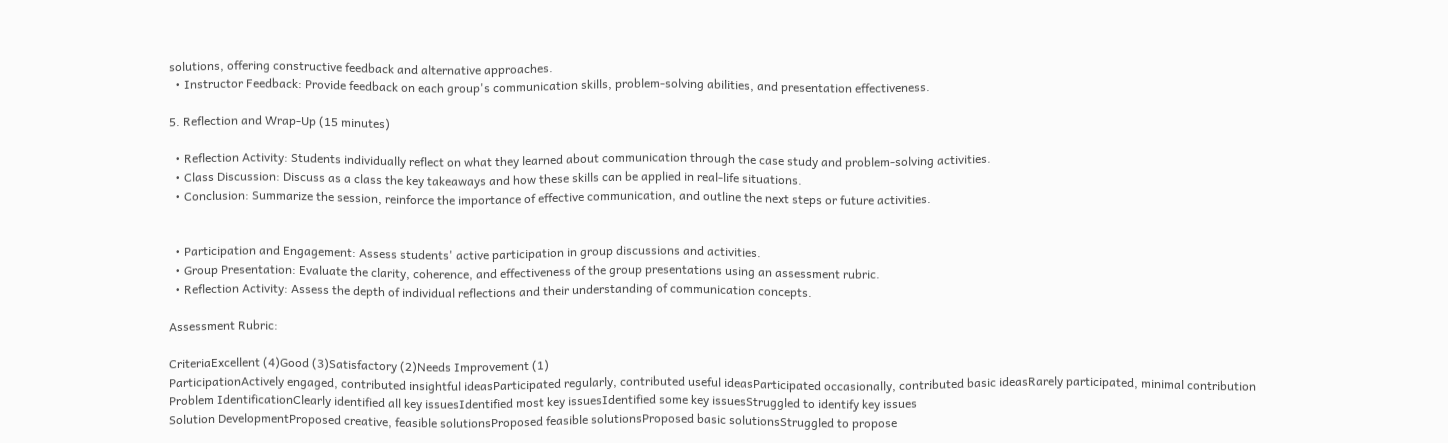solutions, offering constructive feedback and alternative approaches.
  • Instructor Feedback: Provide feedback on each group's communication skills, problem-solving abilities, and presentation effectiveness.

5. Reflection and Wrap-Up (15 minutes)

  • Reflection Activity: Students individually reflect on what they learned about communication through the case study and problem-solving activities.
  • Class Discussion: Discuss as a class the key takeaways and how these skills can be applied in real-life situations.
  • Conclusion: Summarize the session, reinforce the importance of effective communication, and outline the next steps or future activities.


  • Participation and Engagement: Assess students' active participation in group discussions and activities.
  • Group Presentation: Evaluate the clarity, coherence, and effectiveness of the group presentations using an assessment rubric.
  • Reflection Activity: Assess the depth of individual reflections and their understanding of communication concepts.

Assessment Rubric:

CriteriaExcellent (4)Good (3)Satisfactory (2)Needs Improvement (1)
ParticipationActively engaged, contributed insightful ideasParticipated regularly, contributed useful ideasParticipated occasionally, contributed basic ideasRarely participated, minimal contribution
Problem IdentificationClearly identified all key issuesIdentified most key issuesIdentified some key issuesStruggled to identify key issues
Solution DevelopmentProposed creative, feasible solutionsProposed feasible solutionsProposed basic solutionsStruggled to propose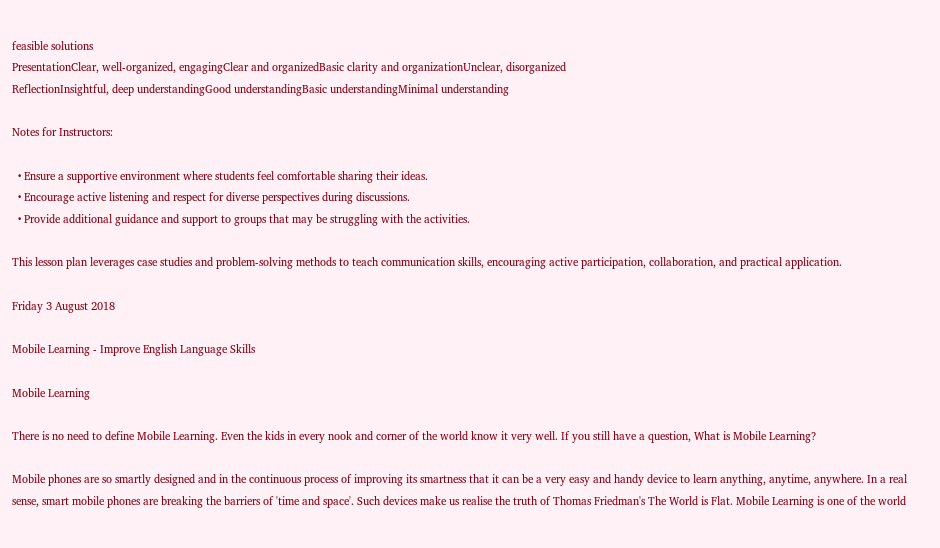feasible solutions
PresentationClear, well-organized, engagingClear and organizedBasic clarity and organizationUnclear, disorganized
ReflectionInsightful, deep understandingGood understandingBasic understandingMinimal understanding

Notes for Instructors:

  • Ensure a supportive environment where students feel comfortable sharing their ideas.
  • Encourage active listening and respect for diverse perspectives during discussions.
  • Provide additional guidance and support to groups that may be struggling with the activities.

This lesson plan leverages case studies and problem-solving methods to teach communication skills, encouraging active participation, collaboration, and practical application.

Friday 3 August 2018

Mobile Learning - Improve English Language Skills

Mobile Learning

There is no need to define Mobile Learning. Even the kids in every nook and corner of the world know it very well. If you still have a question, What is Mobile Learning?

Mobile phones are so smartly designed and in the continuous process of improving its smartness that it can be a very easy and handy device to learn anything, anytime, anywhere. In a real sense, smart mobile phones are breaking the barriers of 'time and space'. Such devices make us realise the truth of Thomas Friedman's The World is Flat. Mobile Learning is one of the world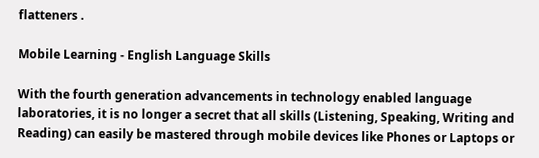flatteners .

Mobile Learning - English Language Skills

With the fourth generation advancements in technology enabled language laboratories, it is no longer a secret that all skills (Listening, Speaking, Writing and Reading) can easily be mastered through mobile devices like Phones or Laptops or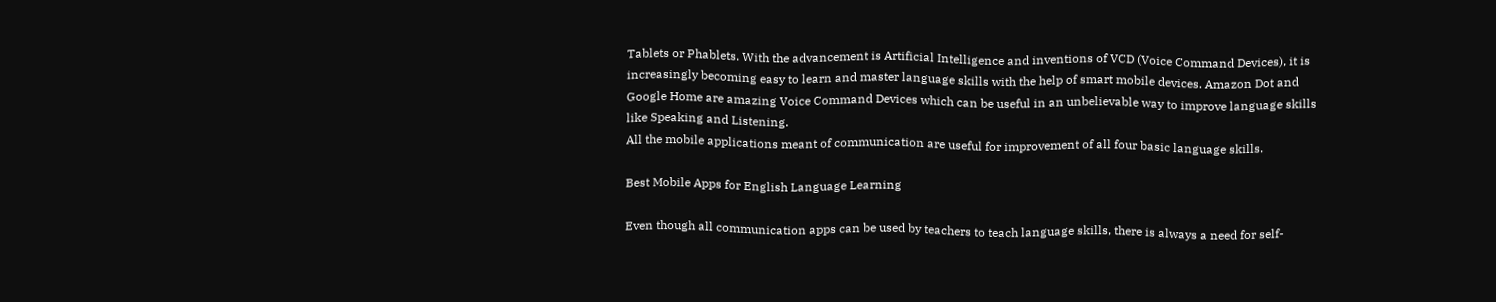Tablets or Phablets. With the advancement is Artificial Intelligence and inventions of VCD (Voice Command Devices), it is increasingly becoming easy to learn and master language skills with the help of smart mobile devices. Amazon Dot and Google Home are amazing Voice Command Devices which can be useful in an unbelievable way to improve language skills like Speaking and Listening.
All the mobile applications meant of communication are useful for improvement of all four basic language skills.

Best Mobile Apps for English Language Learning

Even though all communication apps can be used by teachers to teach language skills, there is always a need for self-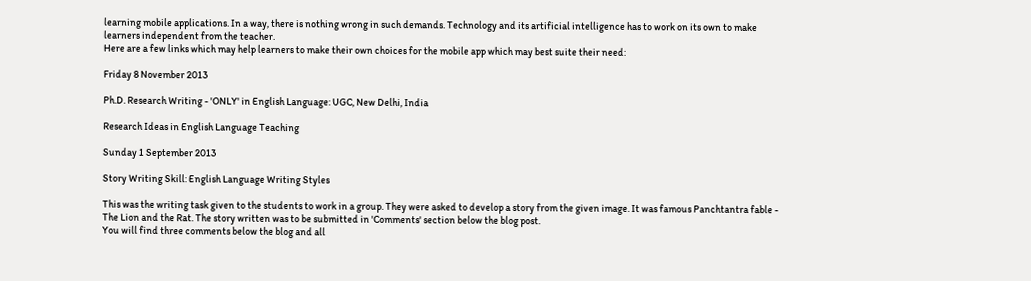learning mobile applications. In a way, there is nothing wrong in such demands. Technology and its artificial intelligence has to work on its own to make learners independent from the teacher.
Here are a few links which may help learners to make their own choices for the mobile app which may best suite their need:

Friday 8 November 2013

Ph.D. Research Writing - 'ONLY' in English Language: UGC, New Delhi, India

Research Ideas in English Language Teaching

Sunday 1 September 2013

Story Writing Skill: English Language Writing Styles

This was the writing task given to the students to work in a group. They were asked to develop a story from the given image. It was famous Panchtantra fable - The Lion and the Rat. The story written was to be submitted in 'Comments' section below the blog post.
You will find three comments below the blog and all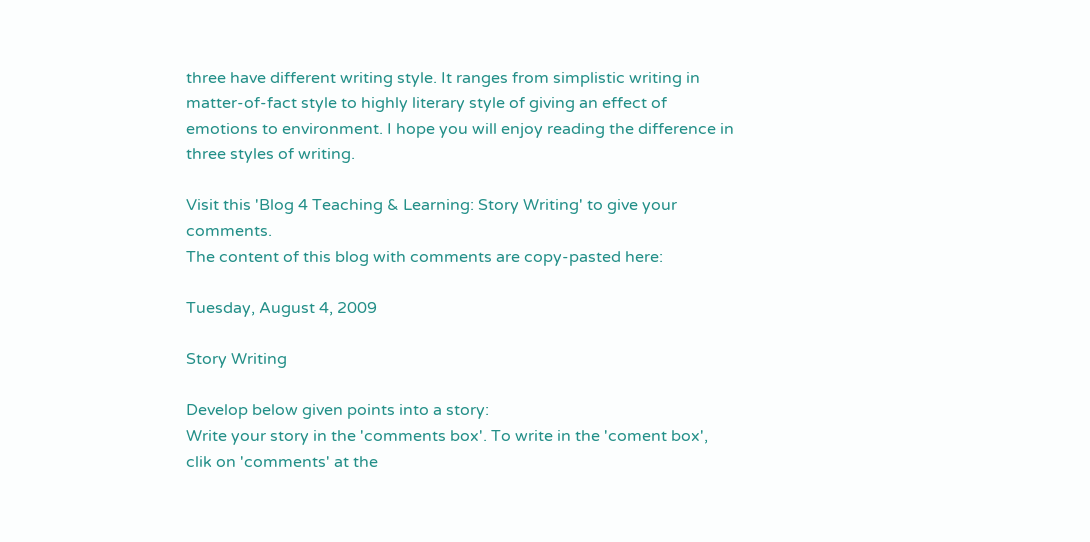three have different writing style. It ranges from simplistic writing in matter-of-fact style to highly literary style of giving an effect of emotions to environment. I hope you will enjoy reading the difference in three styles of writing.

Visit this 'Blog 4 Teaching & Learning: Story Writing' to give your comments.
The content of this blog with comments are copy-pasted here:

Tuesday, August 4, 2009

Story Writing

Develop below given points into a story:
Write your story in the 'comments box'. To write in the 'coment box', clik on 'comments' at the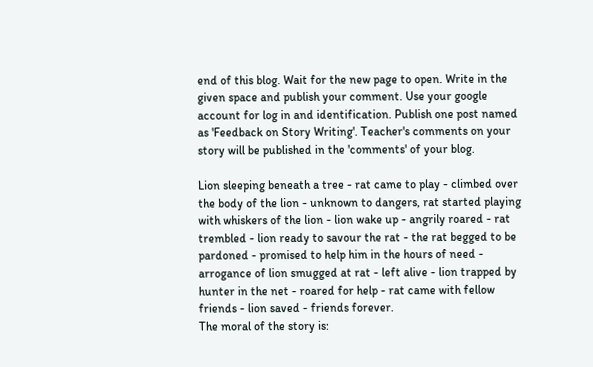end of this blog. Wait for the new page to open. Write in the given space and publish your comment. Use your google account for log in and identification. Publish one post named as 'Feedback on Story Writing'. Teacher's comments on your story will be published in the 'comments' of your blog.

Lion sleeping beneath a tree - rat came to play - climbed over the body of the lion - unknown to dangers, rat started playing with whiskers of the lion - lion wake up - angrily roared - rat trembled - lion ready to savour the rat - the rat begged to be pardoned - promised to help him in the hours of need - arrogance of lion smugged at rat - left alive - lion trapped by hunter in the net - roared for help - rat came with fellow friends - lion saved - friends forever.
The moral of the story is: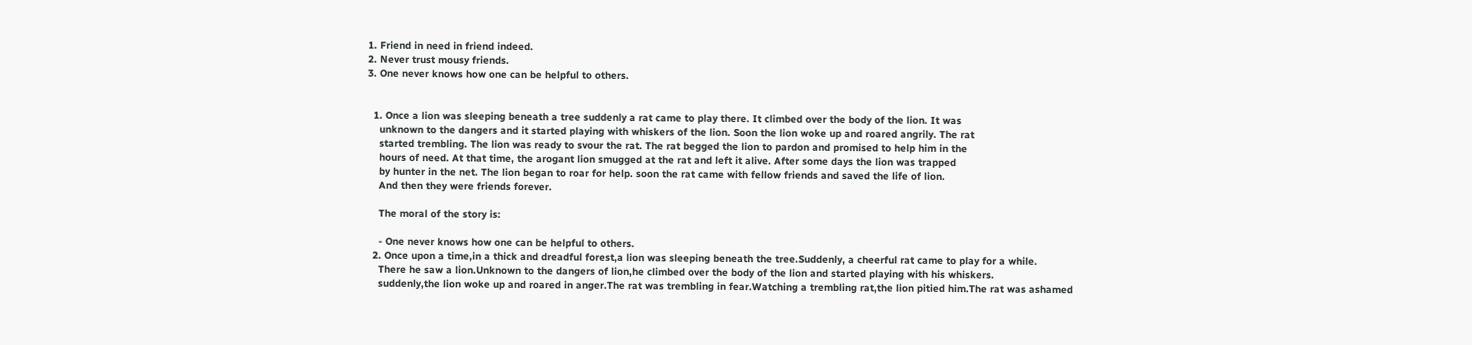1. Friend in need in friend indeed.
2. Never trust mousy friends.
3. One never knows how one can be helpful to others.


  1. Once a lion was sleeping beneath a tree suddenly a rat came to play there. It climbed over the body of the lion. It was
    unknown to the dangers and it started playing with whiskers of the lion. Soon the lion woke up and roared angrily. The rat
    started trembling. The lion was ready to svour the rat. The rat begged the lion to pardon and promised to help him in the
    hours of need. At that time, the arogant lion smugged at the rat and left it alive. After some days the lion was trapped
    by hunter in the net. The lion began to roar for help. soon the rat came with fellow friends and saved the life of lion.
    And then they were friends forever.

    The moral of the story is:

    - One never knows how one can be helpful to others.
  2. Once upon a time,in a thick and dreadful forest,a lion was sleeping beneath the tree.Suddenly, a cheerful rat came to play for a while.
    There he saw a lion.Unknown to the dangers of lion,he climbed over the body of the lion and started playing with his whiskers.
    suddenly,the lion woke up and roared in anger.The rat was trembling in fear.Watching a trembling rat,the lion pitied him.The rat was ashamed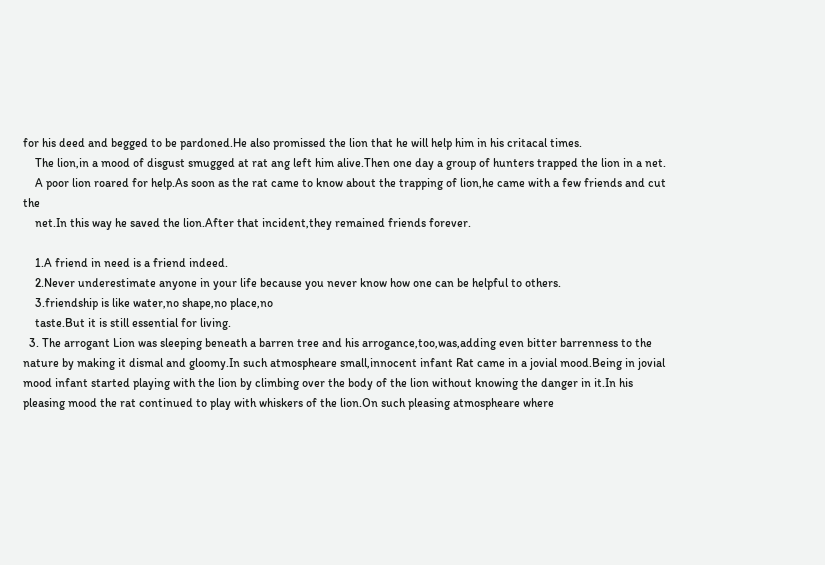for his deed and begged to be pardoned.He also promissed the lion that he will help him in his critacal times.
    The lion,in a mood of disgust smugged at rat ang left him alive.Then one day a group of hunters trapped the lion in a net.
    A poor lion roared for help.As soon as the rat came to know about the trapping of lion,he came with a few friends and cut the
    net.In this way he saved the lion.After that incident,they remained friends forever.

    1.A friend in need is a friend indeed.
    2.Never underestimate anyone in your life because you never know how one can be helpful to others.
    3.friendship is like water,no shape,no place,no
    taste.But it is still essential for living.
  3. The arrogant Lion was sleeping beneath a barren tree and his arrogance,too,was,adding even bitter barrenness to the nature by making it dismal and gloomy.In such atmospheare small,innocent infant Rat came in a jovial mood.Being in jovial mood infant started playing with the lion by climbing over the body of the lion without knowing the danger in it.In his pleasing mood the rat continued to play with whiskers of the lion.On such pleasing atmospheare where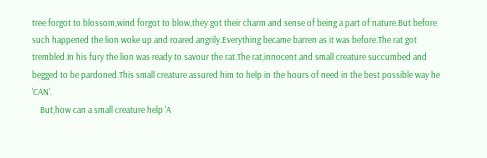tree forgot to blossom,wind forgot to blow,they got their charm and sense of being a part of nature.But before such happened the lion woke up and roared angrily.Everything became barren as it was before.The rat got trembled.In his fury the lion was ready to savour the rat.The rat,innocent and small creature succumbed and begged to be pardoned.This small creature assured him to help in the hours of need in the best possible way he 'CAN'.
    But,how can a small creature help 'A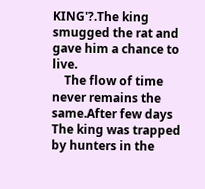KING'?.The king smugged the rat and gave him a chance to live.
    The flow of time never remains the same.After few days The king was trapped by hunters in the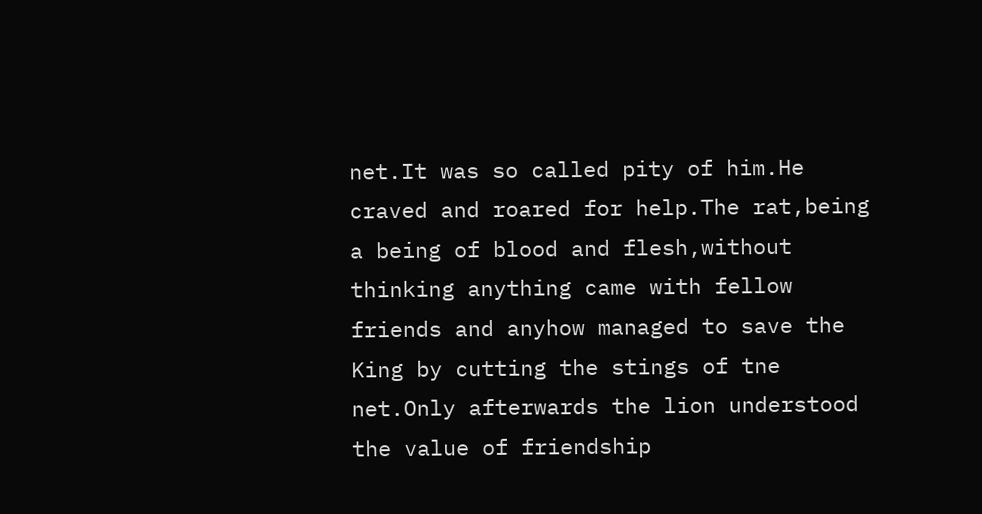net.It was so called pity of him.He craved and roared for help.The rat,being a being of blood and flesh,without thinking anything came with fellow friends and anyhow managed to save the King by cutting the stings of tne net.Only afterwards the lion understood the value of friendship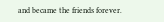and became the friends forever.